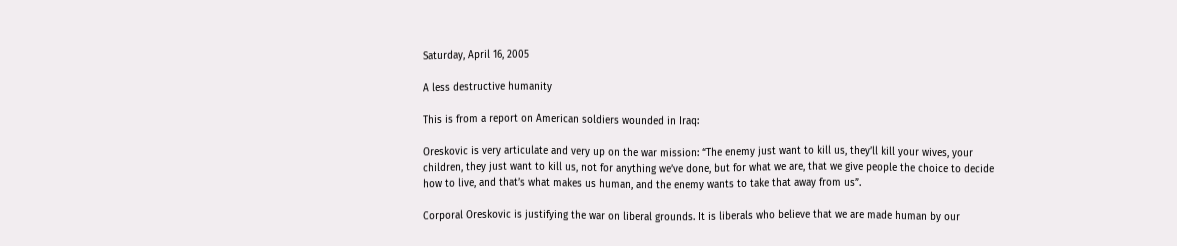Saturday, April 16, 2005

A less destructive humanity

This is from a report on American soldiers wounded in Iraq:

Oreskovic is very articulate and very up on the war mission: “The enemy just want to kill us, they’ll kill your wives, your children, they just want to kill us, not for anything we’ve done, but for what we are, that we give people the choice to decide how to live, and that’s what makes us human, and the enemy wants to take that away from us”.

Corporal Oreskovic is justifying the war on liberal grounds. It is liberals who believe that we are made human by our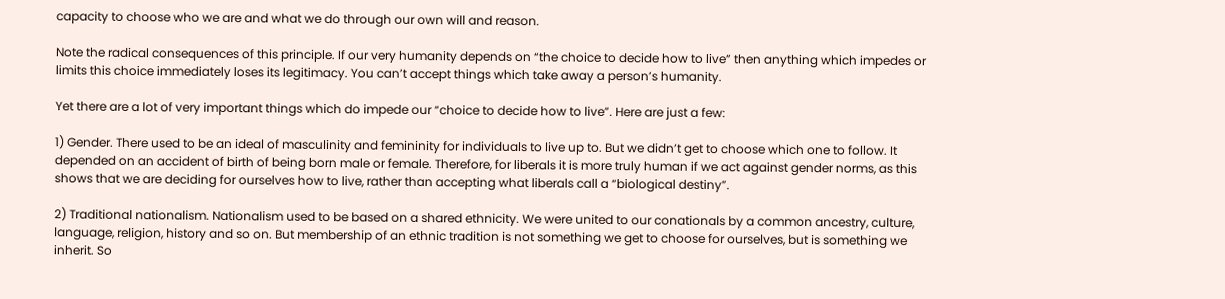capacity to choose who we are and what we do through our own will and reason.

Note the radical consequences of this principle. If our very humanity depends on “the choice to decide how to live” then anything which impedes or limits this choice immediately loses its legitimacy. You can’t accept things which take away a person’s humanity.

Yet there are a lot of very important things which do impede our “choice to decide how to live”. Here are just a few:

1) Gender. There used to be an ideal of masculinity and femininity for individuals to live up to. But we didn’t get to choose which one to follow. It depended on an accident of birth of being born male or female. Therefore, for liberals it is more truly human if we act against gender norms, as this shows that we are deciding for ourselves how to live, rather than accepting what liberals call a “biological destiny”.

2) Traditional nationalism. Nationalism used to be based on a shared ethnicity. We were united to our conationals by a common ancestry, culture, language, religion, history and so on. But membership of an ethnic tradition is not something we get to choose for ourselves, but is something we inherit. So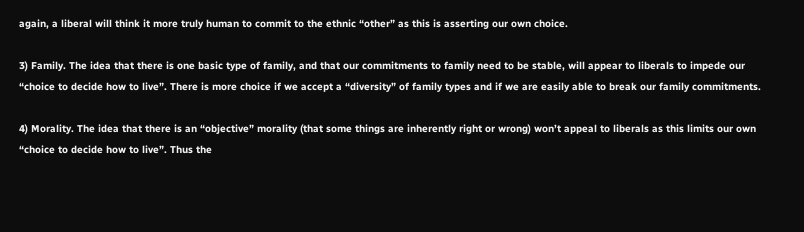again, a liberal will think it more truly human to commit to the ethnic “other” as this is asserting our own choice.

3) Family. The idea that there is one basic type of family, and that our commitments to family need to be stable, will appear to liberals to impede our “choice to decide how to live”. There is more choice if we accept a “diversity” of family types and if we are easily able to break our family commitments.

4) Morality. The idea that there is an “objective” morality (that some things are inherently right or wrong) won’t appeal to liberals as this limits our own “choice to decide how to live”. Thus the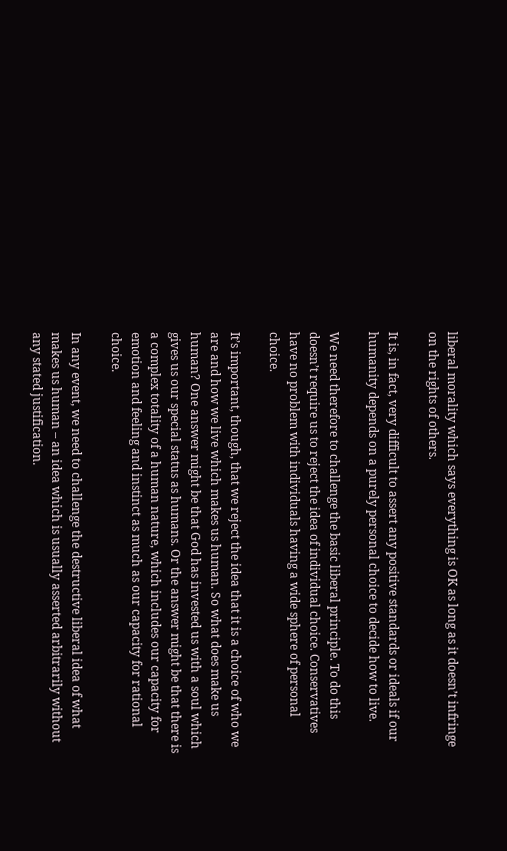liberal morality which says everything is OK as long as it doesn’t infringe on the rights of others.

It is, in fact, very difficult to assert any positive standards or ideals if our humanity depends on a purely personal choice to decide how to live.

We need therefore to challenge the basic liberal principle. To do this doesn’t require us to reject the idea of individual choice. Conservatives have no problem with individuals having a wide sphere of personal choice.

It’s important, though, that we reject the idea that it is a choice of who we are and how we live which makes us human. So what does make us human? One answer might be that God has invested us with a soul which gives us our special status as humans. Or the answer might be that there is a complex totality of a human nature, which includes our capacity for emotion and feeling and instinct as much as our capacity for rational choice.

In any event, we need to challenge the destructive liberal idea of what makes us human – an idea which is usually asserted arbitrarily without any stated justification.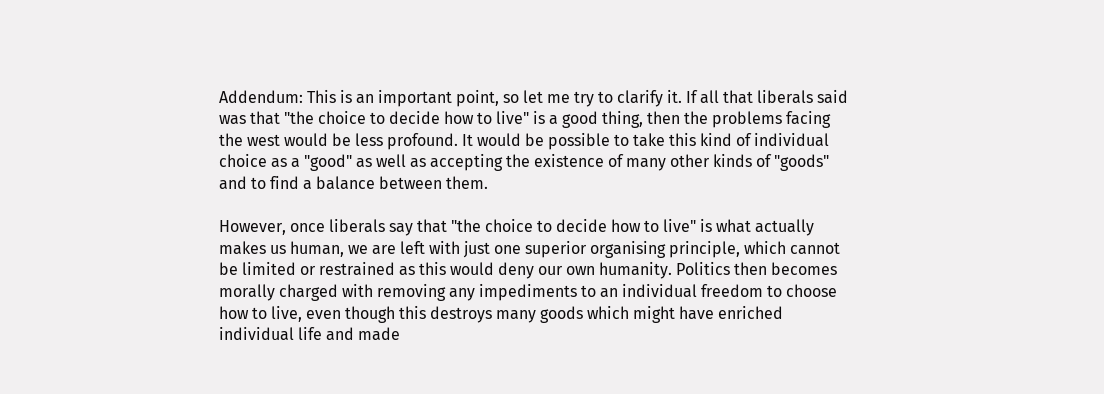Addendum: This is an important point, so let me try to clarify it. If all that liberals said was that "the choice to decide how to live" is a good thing, then the problems facing the west would be less profound. It would be possible to take this kind of individual choice as a "good" as well as accepting the existence of many other kinds of "goods" and to find a balance between them.

However, once liberals say that "the choice to decide how to live" is what actually makes us human, we are left with just one superior organising principle, which cannot be limited or restrained as this would deny our own humanity. Politics then becomes morally charged with removing any impediments to an individual freedom to choose how to live, even though this destroys many goods which might have enriched individual life and made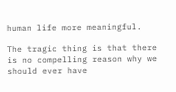human life more meaningful.

The tragic thing is that there is no compelling reason why we should ever have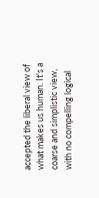accepted the liberal view of what makes us human. It's a coarse and simplistic view, with no compelling logical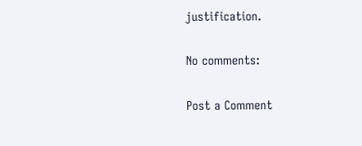justification.

No comments:

Post a Comment